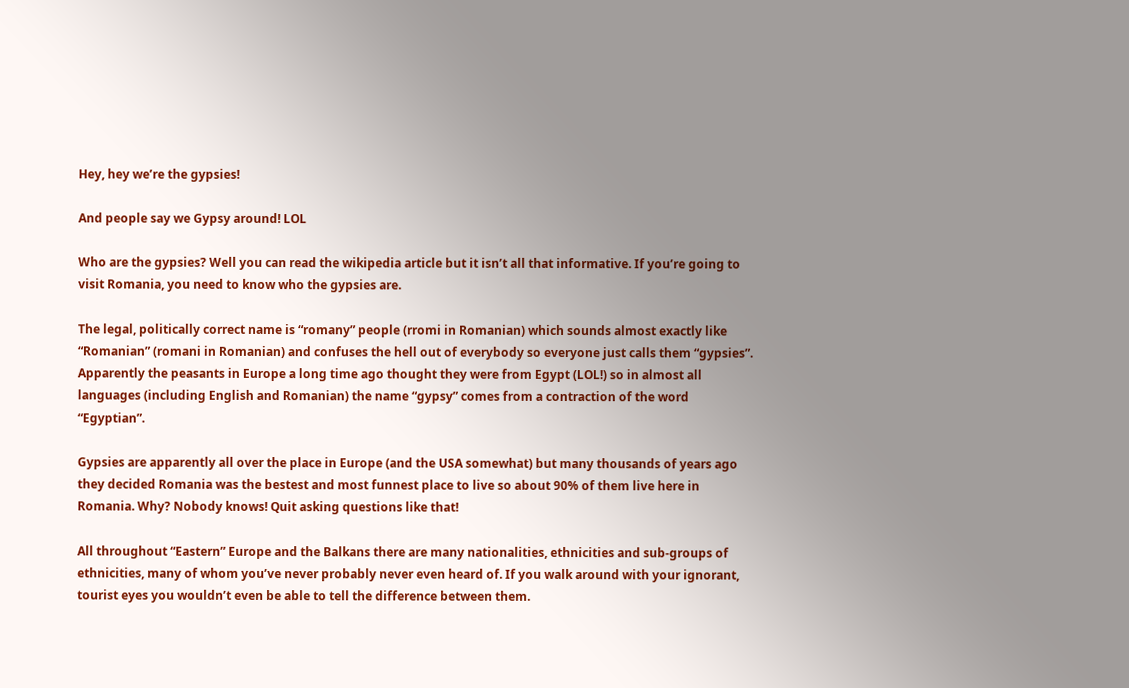Hey, hey we’re the gypsies!

And people say we Gypsy around! LOL

Who are the gypsies? Well you can read the wikipedia article but it isn’t all that informative. If you’re going to visit Romania, you need to know who the gypsies are.

The legal, politically correct name is “romany” people (rromi in Romanian) which sounds almost exactly like “Romanian” (romani in Romanian) and confuses the hell out of everybody so everyone just calls them “gypsies”. Apparently the peasants in Europe a long time ago thought they were from Egypt (LOL!) so in almost all languages (including English and Romanian) the name “gypsy” comes from a contraction of the word “Egyptian”.

Gypsies are apparently all over the place in Europe (and the USA somewhat) but many thousands of years ago they decided Romania was the bestest and most funnest place to live so about 90% of them live here in Romania. Why? Nobody knows! Quit asking questions like that!

All throughout “Eastern” Europe and the Balkans there are many nationalities, ethnicities and sub-groups of ethnicities, many of whom you’ve never probably never even heard of. If you walk around with your ignorant, tourist eyes you wouldn’t even be able to tell the difference between them.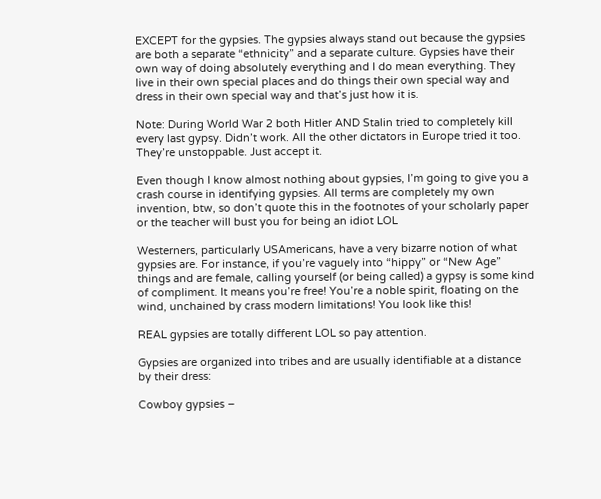EXCEPT for the gypsies. The gypsies always stand out because the gypsies are both a separate “ethnicity” and a separate culture. Gypsies have their own way of doing absolutely everything and I do mean everything. They live in their own special places and do things their own special way and dress in their own special way and that’s just how it is.

Note: During World War 2 both Hitler AND Stalin tried to completely kill every last gypsy. Didn’t work. All the other dictators in Europe tried it too. They’re unstoppable. Just accept it.

Even though I know almost nothing about gypsies, I’m going to give you a crash course in identifying gypsies. All terms are completely my own invention, btw, so don’t quote this in the footnotes of your scholarly paper or the teacher will bust you for being an idiot LOL

Westerners, particularly USAmericans, have a very bizarre notion of what gypsies are. For instance, if you’re vaguely into “hippy” or “New Age” things and are female, calling yourself (or being called) a gypsy is some kind of compliment. It means you’re free! You’re a noble spirit, floating on the wind, unchained by crass modern limitations! You look like this!

REAL gypsies are totally different LOL so pay attention.

Gypsies are organized into tribes and are usually identifiable at a distance by their dress:

Cowboy gypsies –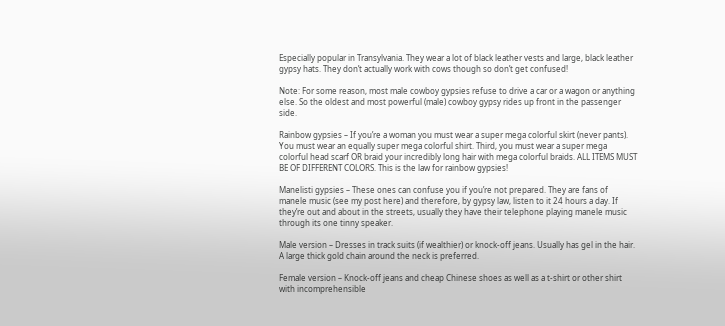Especially popular in Transylvania. They wear a lot of black leather vests and large, black leather gypsy hats. They don’t actually work with cows though so don’t get confused!

Note: For some reason, most male cowboy gypsies refuse to drive a car or a wagon or anything else. So the oldest and most powerful (male) cowboy gypsy rides up front in the passenger side.

Rainbow gypsies – If you’re a woman you must wear a super mega colorful skirt (never pants). You must wear an equally super mega colorful shirt. Third, you must wear a super mega colorful head scarf OR braid your incredibly long hair with mega colorful braids. ALL ITEMS MUST BE OF DIFFERENT COLORS. This is the law for rainbow gypsies!

Manelisti gypsies – These ones can confuse you if you’re not prepared. They are fans of manele music (see my post here) and therefore, by gypsy law, listen to it 24 hours a day. If they’re out and about in the streets, usually they have their telephone playing manele music through its one tinny speaker.

Male version – Dresses in track suits (if wealthier) or knock-off jeans. Usually has gel in the hair. A large thick gold chain around the neck is preferred.

Female version – Knock-off jeans and cheap Chinese shoes as well as a t-shirt or other shirt with incomprehensible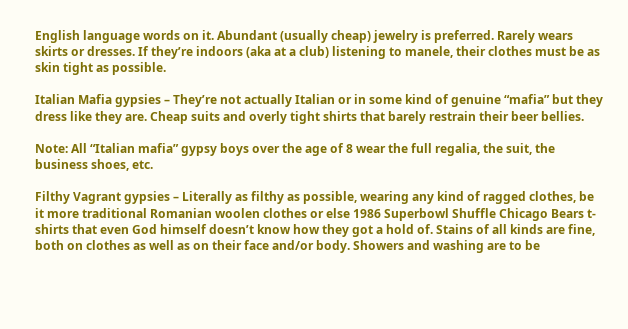English language words on it. Abundant (usually cheap) jewelry is preferred. Rarely wears skirts or dresses. If they’re indoors (aka at a club) listening to manele, their clothes must be as skin tight as possible.

Italian Mafia gypsies – They’re not actually Italian or in some kind of genuine “mafia” but they dress like they are. Cheap suits and overly tight shirts that barely restrain their beer bellies.

Note: All “Italian mafia” gypsy boys over the age of 8 wear the full regalia, the suit, the business shoes, etc.

Filthy Vagrant gypsies – Literally as filthy as possible, wearing any kind of ragged clothes, be it more traditional Romanian woolen clothes or else 1986 Superbowl Shuffle Chicago Bears t-shirts that even God himself doesn’t know how they got a hold of. Stains of all kinds are fine, both on clothes as well as on their face and/or body. Showers and washing are to be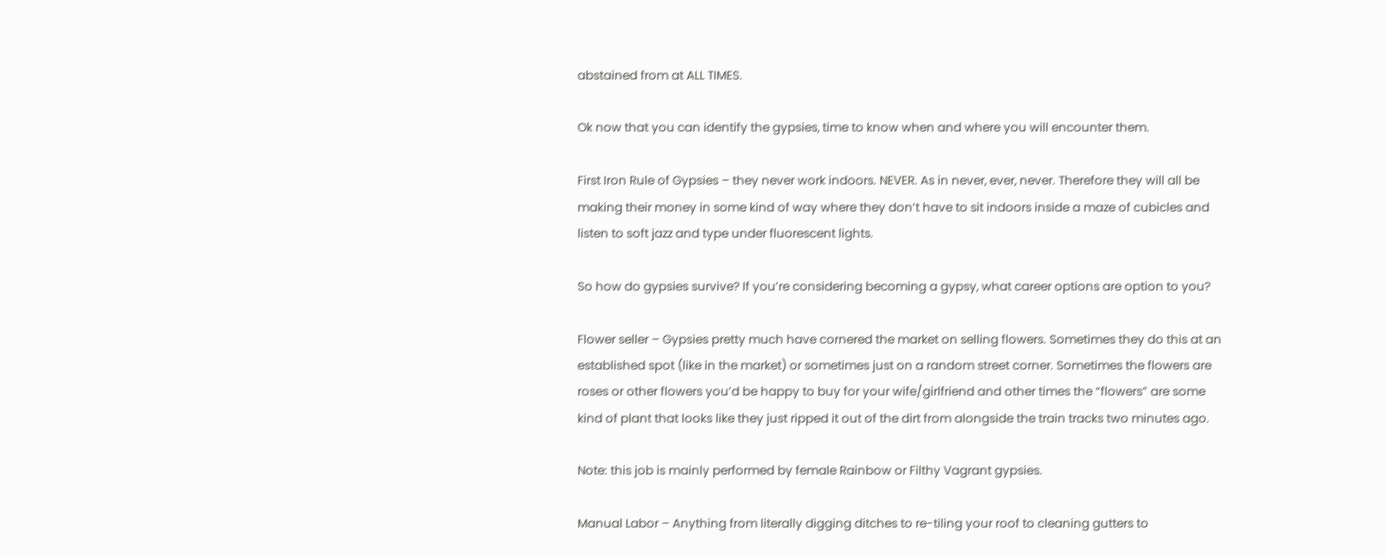abstained from at ALL TIMES.

Ok now that you can identify the gypsies, time to know when and where you will encounter them.

First Iron Rule of Gypsies – they never work indoors. NEVER. As in never, ever, never. Therefore they will all be making their money in some kind of way where they don’t have to sit indoors inside a maze of cubicles and listen to soft jazz and type under fluorescent lights.

So how do gypsies survive? If you’re considering becoming a gypsy, what career options are option to you?

Flower seller – Gypsies pretty much have cornered the market on selling flowers. Sometimes they do this at an established spot (like in the market) or sometimes just on a random street corner. Sometimes the flowers are roses or other flowers you’d be happy to buy for your wife/girlfriend and other times the “flowers” are some kind of plant that looks like they just ripped it out of the dirt from alongside the train tracks two minutes ago.

Note: this job is mainly performed by female Rainbow or Filthy Vagrant gypsies.

Manual Labor – Anything from literally digging ditches to re-tiling your roof to cleaning gutters to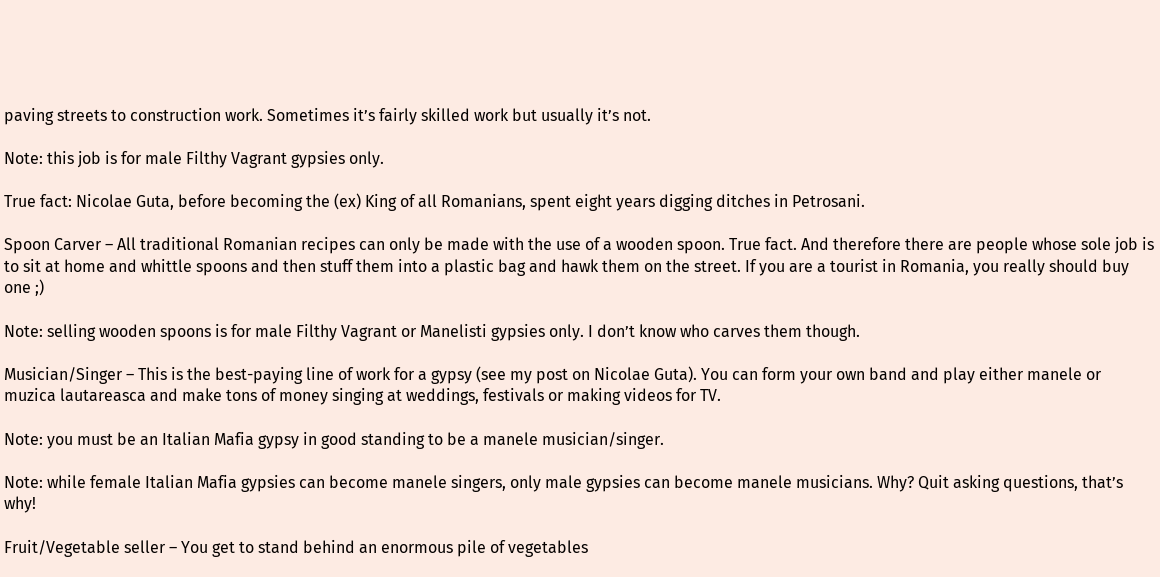paving streets to construction work. Sometimes it’s fairly skilled work but usually it’s not.

Note: this job is for male Filthy Vagrant gypsies only.

True fact: Nicolae Guta, before becoming the (ex) King of all Romanians, spent eight years digging ditches in Petrosani.

Spoon Carver – All traditional Romanian recipes can only be made with the use of a wooden spoon. True fact. And therefore there are people whose sole job is to sit at home and whittle spoons and then stuff them into a plastic bag and hawk them on the street. If you are a tourist in Romania, you really should buy one ;)

Note: selling wooden spoons is for male Filthy Vagrant or Manelisti gypsies only. I don’t know who carves them though.

Musician/Singer – This is the best-paying line of work for a gypsy (see my post on Nicolae Guta). You can form your own band and play either manele or muzica lautareasca and make tons of money singing at weddings, festivals or making videos for TV.

Note: you must be an Italian Mafia gypsy in good standing to be a manele musician/singer.

Note: while female Italian Mafia gypsies can become manele singers, only male gypsies can become manele musicians. Why? Quit asking questions, that’s why!

Fruit/Vegetable seller – You get to stand behind an enormous pile of vegetables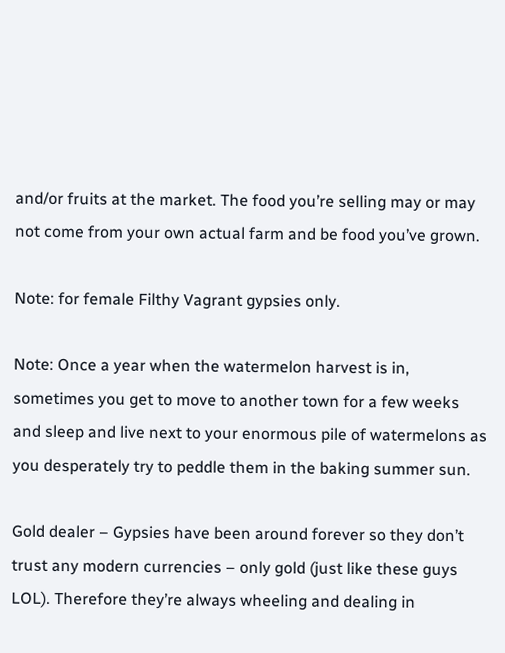and/or fruits at the market. The food you’re selling may or may not come from your own actual farm and be food you’ve grown.

Note: for female Filthy Vagrant gypsies only.

Note: Once a year when the watermelon harvest is in, sometimes you get to move to another town for a few weeks and sleep and live next to your enormous pile of watermelons as you desperately try to peddle them in the baking summer sun.

Gold dealer – Gypsies have been around forever so they don’t trust any modern currencies – only gold (just like these guys LOL). Therefore they’re always wheeling and dealing in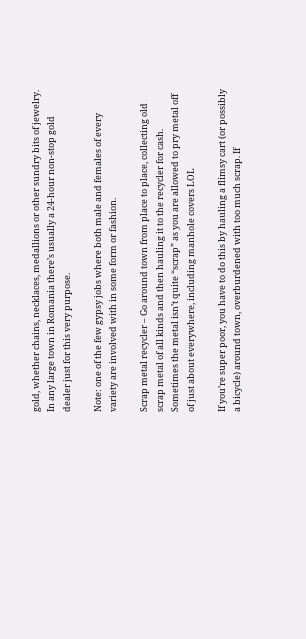gold, whether chains, necklaces, medallions or other sundry bits of jewelry. In any large town in Romania there’s usually a 24-hour non-stop gold dealer just for this very purpose.

Note: one of the few gypsy jobs where both male and females of every variety are involved with in some form or fashion.

Scrap metal recycler – Go around town from place to place, collecting old scrap metal of all kinds and then hauling it to the recycler for cash. Sometimes the metal isn’t quite “scrap” as you are allowed to pry metal off of just about everywhere, including manhole covers LOL

If you’re super poor, you have to do this by hauling a flimsy cart (or possibly a bicycle) around town, overburdened with too much scrap. If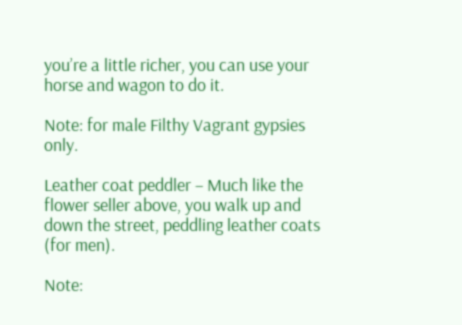you’re a little richer, you can use your horse and wagon to do it.

Note: for male Filthy Vagrant gypsies only.

Leather coat peddler – Much like the flower seller above, you walk up and down the street, peddling leather coats (for men).

Note: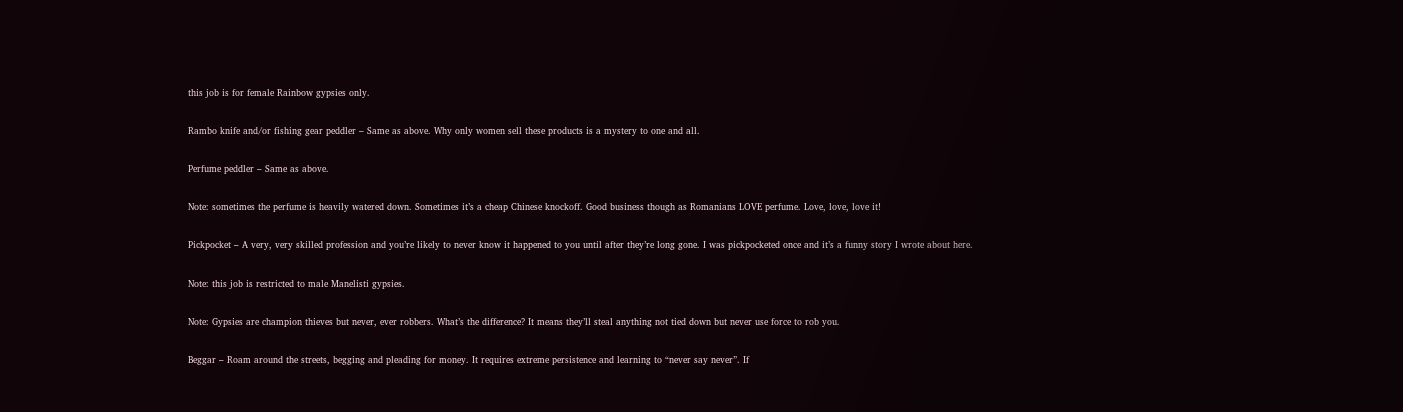this job is for female Rainbow gypsies only.

Rambo knife and/or fishing gear peddler – Same as above. Why only women sell these products is a mystery to one and all.

Perfume peddler – Same as above.

Note: sometimes the perfume is heavily watered down. Sometimes it’s a cheap Chinese knockoff. Good business though as Romanians LOVE perfume. Love, love, love it!

Pickpocket – A very, very skilled profession and you’re likely to never know it happened to you until after they’re long gone. I was pickpocketed once and it’s a funny story I wrote about here.

Note: this job is restricted to male Manelisti gypsies.

Note: Gypsies are champion thieves but never, ever robbers. What’s the difference? It means they’ll steal anything not tied down but never use force to rob you.

Beggar – Roam around the streets, begging and pleading for money. It requires extreme persistence and learning to “never say never”. If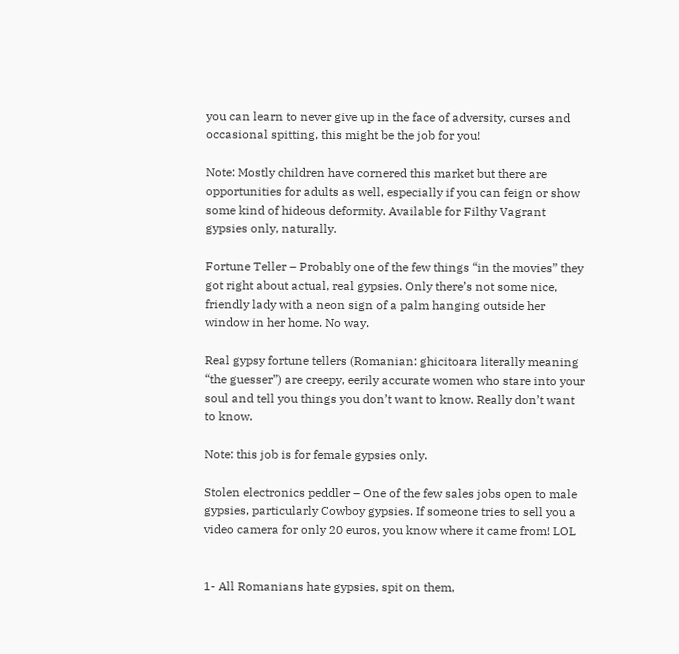you can learn to never give up in the face of adversity, curses and occasional spitting, this might be the job for you!

Note: Mostly children have cornered this market but there are opportunities for adults as well, especially if you can feign or show some kind of hideous deformity. Available for Filthy Vagrant gypsies only, naturally.

Fortune Teller – Probably one of the few things “in the movies” they got right about actual, real gypsies. Only there’s not some nice, friendly lady with a neon sign of a palm hanging outside her window in her home. No way.

Real gypsy fortune tellers (Romanian: ghicitoara literally meaning “the guesser”) are creepy, eerily accurate women who stare into your soul and tell you things you don’t want to know. Really don’t want to know.

Note: this job is for female gypsies only.

Stolen electronics peddler – One of the few sales jobs open to male gypsies, particularly Cowboy gypsies. If someone tries to sell you a video camera for only 20 euros, you know where it came from! LOL


1- All Romanians hate gypsies, spit on them,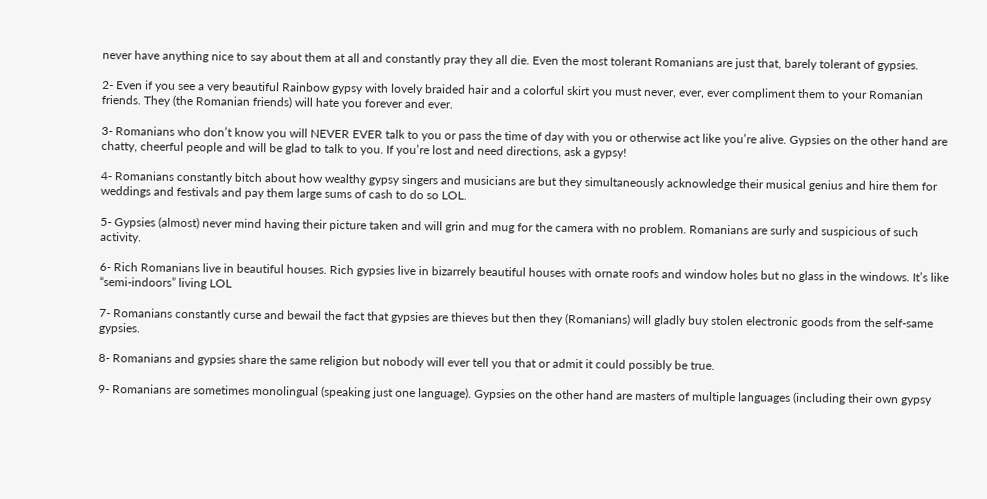never have anything nice to say about them at all and constantly pray they all die. Even the most tolerant Romanians are just that, barely tolerant of gypsies.

2- Even if you see a very beautiful Rainbow gypsy with lovely braided hair and a colorful skirt you must never, ever, ever compliment them to your Romanian friends. They (the Romanian friends) will hate you forever and ever.

3- Romanians who don’t know you will NEVER EVER talk to you or pass the time of day with you or otherwise act like you’re alive. Gypsies on the other hand are chatty, cheerful people and will be glad to talk to you. If you’re lost and need directions, ask a gypsy!

4- Romanians constantly bitch about how wealthy gypsy singers and musicians are but they simultaneously acknowledge their musical genius and hire them for weddings and festivals and pay them large sums of cash to do so LOL.

5- Gypsies (almost) never mind having their picture taken and will grin and mug for the camera with no problem. Romanians are surly and suspicious of such activity.

6- Rich Romanians live in beautiful houses. Rich gypsies live in bizarrely beautiful houses with ornate roofs and window holes but no glass in the windows. It’s like “semi-indoors” living LOL

7- Romanians constantly curse and bewail the fact that gypsies are thieves but then they (Romanians) will gladly buy stolen electronic goods from the self-same gypsies.

8- Romanians and gypsies share the same religion but nobody will ever tell you that or admit it could possibly be true.

9- Romanians are sometimes monolingual (speaking just one language). Gypsies on the other hand are masters of multiple languages (including their own gypsy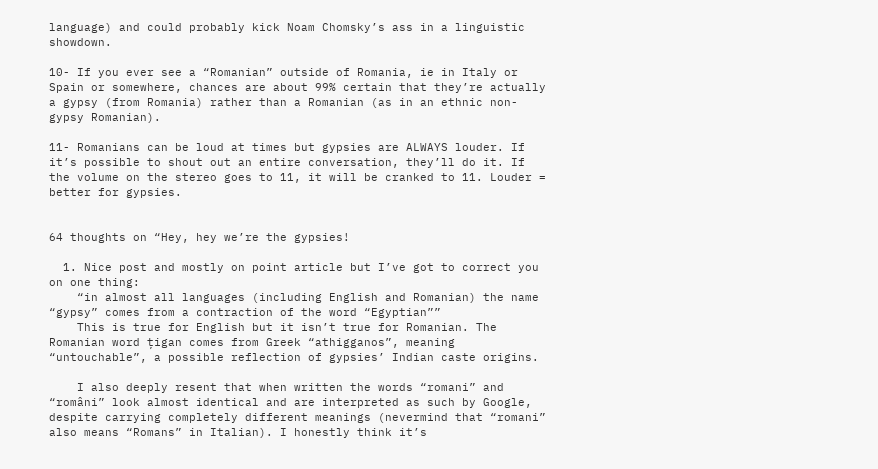language) and could probably kick Noam Chomsky’s ass in a linguistic showdown.

10- If you ever see a “Romanian” outside of Romania, ie in Italy or Spain or somewhere, chances are about 99% certain that they’re actually a gypsy (from Romania) rather than a Romanian (as in an ethnic non-gypsy Romanian).

11- Romanians can be loud at times but gypsies are ALWAYS louder. If it’s possible to shout out an entire conversation, they’ll do it. If the volume on the stereo goes to 11, it will be cranked to 11. Louder = better for gypsies.


64 thoughts on “Hey, hey we’re the gypsies!

  1. Nice post and mostly on point article but I’ve got to correct you on one thing:
    “in almost all languages (including English and Romanian) the name “gypsy” comes from a contraction of the word “Egyptian””
    This is true for English but it isn’t true for Romanian. The Romanian word țigan comes from Greek “athigganos”, meaning “untouchable”, a possible reflection of gypsies’ Indian caste origins.

    I also deeply resent that when written the words “romani” and “români” look almost identical and are interpreted as such by Google, despite carrying completely different meanings (nevermind that “romani” also means “Romans” in Italian). I honestly think it’s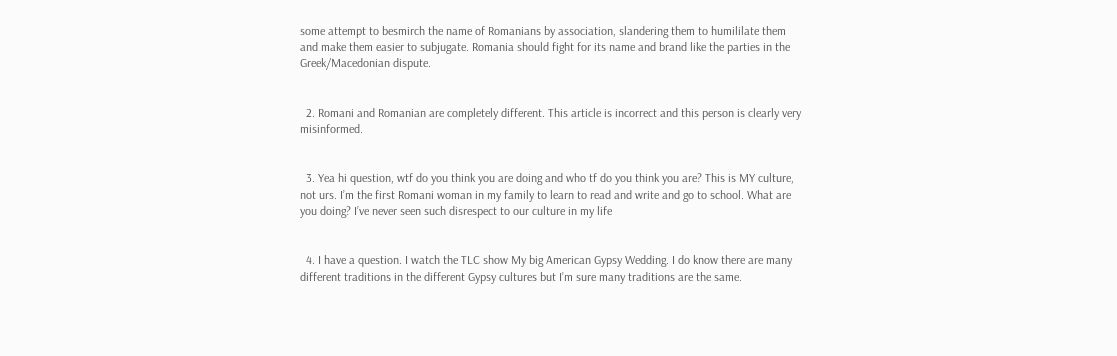some attempt to besmirch the name of Romanians by association, slandering them to humililate them and make them easier to subjugate. Romania should fight for its name and brand like the parties in the Greek/Macedonian dispute.


  2. Romani and Romanian are completely different. This article is incorrect and this person is clearly very misinformed.


  3. Yea hi question, wtf do you think you are doing and who tf do you think you are? This is MY culture, not urs. I’m the first Romani woman in my family to learn to read and write and go to school. What are you doing? I’ve never seen such disrespect to our culture in my life


  4. I have a question. I watch the TLC show My big American Gypsy Wedding. I do know there are many different traditions in the different Gypsy cultures but I’m sure many traditions are the same.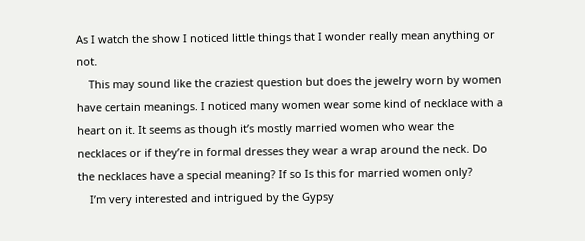As I watch the show I noticed little things that I wonder really mean anything or not.
    This may sound like the craziest question but does the jewelry worn by women have certain meanings. I noticed many women wear some kind of necklace with a heart on it. It seems as though it’s mostly married women who wear the necklaces or if they’re in formal dresses they wear a wrap around the neck. Do the necklaces have a special meaning? If so Is this for married women only?
    I’m very interested and intrigued by the Gypsy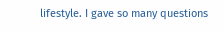lifestyle. I gave so many questions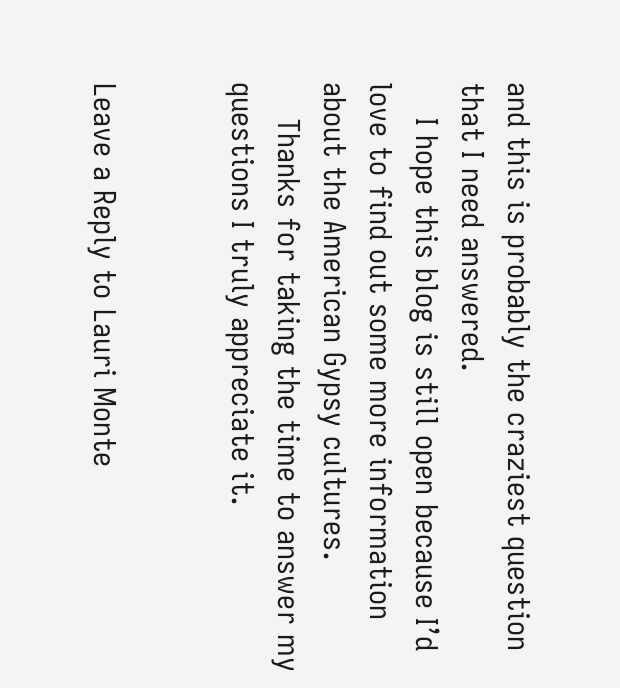and this is probably the craziest question that I need answered.
    I hope this blog is still open because I’d love to find out some more information about the American Gypsy cultures.
    Thanks for taking the time to answer my questions I truly appreciate it.


Leave a Reply to Lauri Monte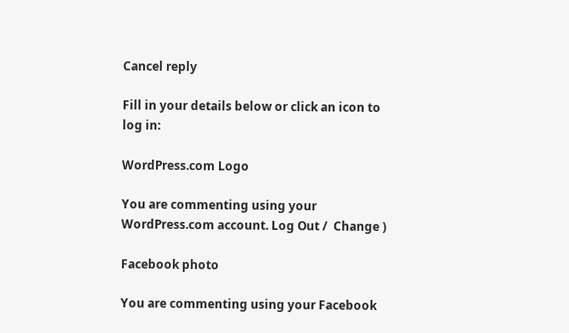Cancel reply

Fill in your details below or click an icon to log in:

WordPress.com Logo

You are commenting using your WordPress.com account. Log Out /  Change )

Facebook photo

You are commenting using your Facebook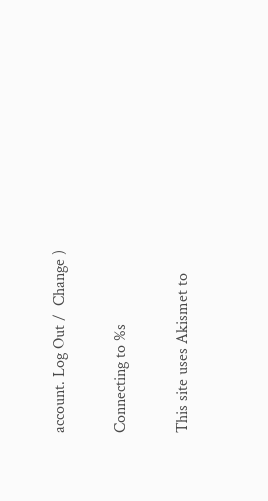account. Log Out /  Change )

Connecting to %s

This site uses Akismet to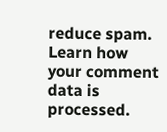reduce spam. Learn how your comment data is processed.